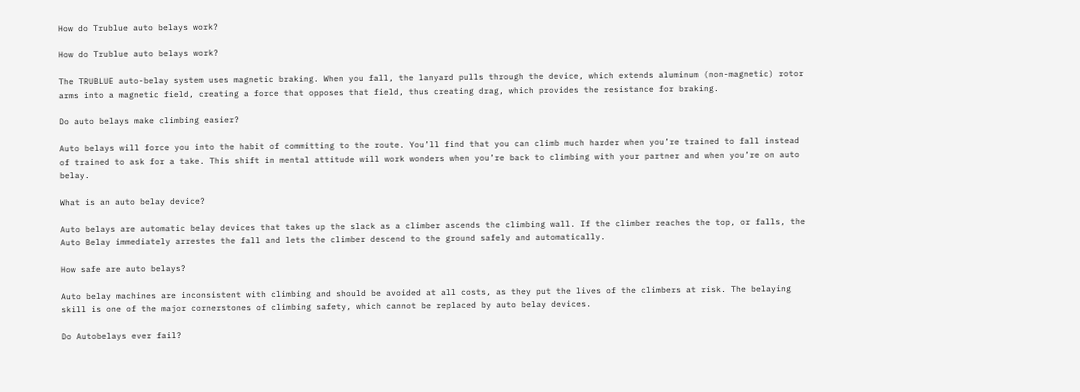How do Trublue auto belays work?

How do Trublue auto belays work?

The TRUBLUE auto-belay system uses magnetic braking. When you fall, the lanyard pulls through the device, which extends aluminum (non-magnetic) rotor arms into a magnetic field, creating a force that opposes that field, thus creating drag, which provides the resistance for braking.

Do auto belays make climbing easier?

Auto belays will force you into the habit of committing to the route. You’ll find that you can climb much harder when you’re trained to fall instead of trained to ask for a take. This shift in mental attitude will work wonders when you’re back to climbing with your partner and when you’re on auto belay.

What is an auto belay device?

Auto belays are automatic belay devices that takes up the slack as a climber ascends the climbing wall. If the climber reaches the top, or falls, the Auto Belay immediately arrestes the fall and lets the climber descend to the ground safely and automatically.

How safe are auto belays?

Auto belay machines are inconsistent with climbing and should be avoided at all costs, as they put the lives of the climbers at risk. The belaying skill is one of the major cornerstones of climbing safety, which cannot be replaced by auto belay devices.

Do Autobelays ever fail?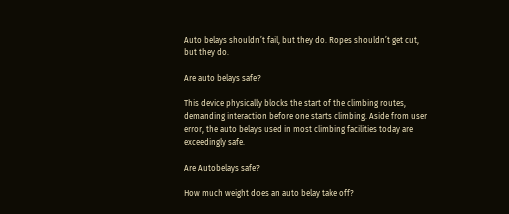Auto belays shouldn’t fail, but they do. Ropes shouldn’t get cut, but they do.

Are auto belays safe?

This device physically blocks the start of the climbing routes, demanding interaction before one starts climbing. Aside from user error, the auto belays used in most climbing facilities today are exceedingly safe.

Are Autobelays safe?

How much weight does an auto belay take off?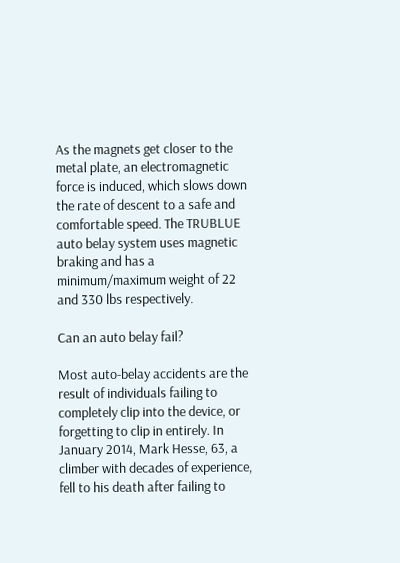As the magnets get closer to the metal plate, an electromagnetic force is induced, which slows down the rate of descent to a safe and comfortable speed. The TRUBLUE auto belay system uses magnetic braking and has a minimum/maximum weight of 22 and 330 lbs respectively.

Can an auto belay fail?

Most auto-belay accidents are the result of individuals failing to completely clip into the device, or forgetting to clip in entirely. In January 2014, Mark Hesse, 63, a climber with decades of experience, fell to his death after failing to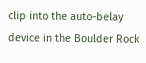clip into the auto-belay device in the Boulder Rock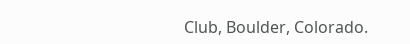Club, Boulder, Colorado.